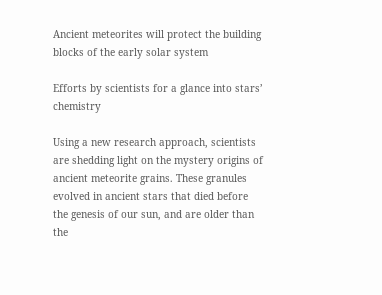Ancient meteorites will protect the building blocks of the early solar system

Efforts by scientists for a glance into stars’ chemistry

Using a new research approach, scientists are shedding light on the mystery origins of ancient meteorite grains. These granules evolved in ancient stars that died before the genesis of our sun, and are older than the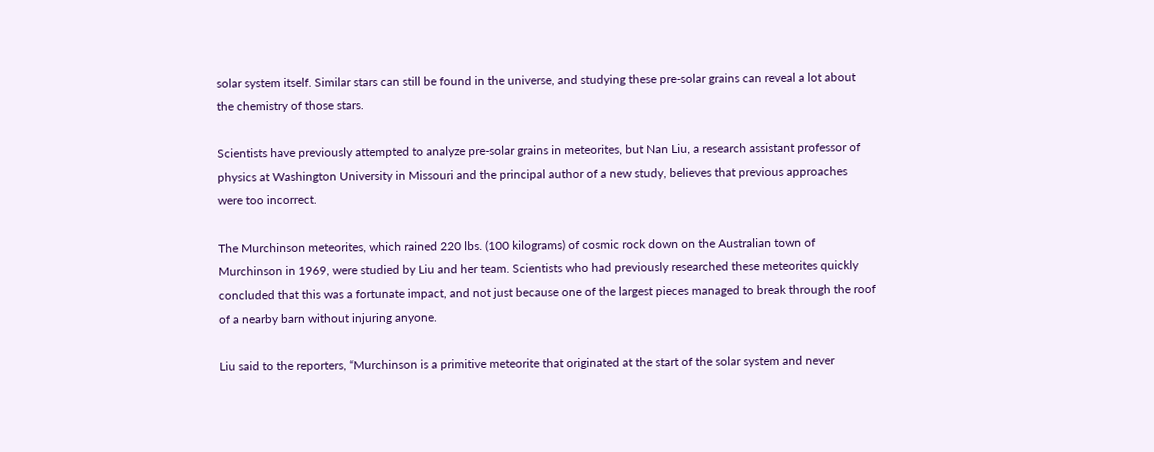solar system itself. Similar stars can still be found in the universe, and studying these pre-solar grains can reveal a lot about the chemistry of those stars.

Scientists have previously attempted to analyze pre-solar grains in meteorites, but Nan Liu, a research assistant professor of physics at Washington University in Missouri and the principal author of a new study, believes that previous approaches were too incorrect.

The Murchinson meteorites, which rained 220 lbs. (100 kilograms) of cosmic rock down on the Australian town of Murchinson in 1969, were studied by Liu and her team. Scientists who had previously researched these meteorites quickly concluded that this was a fortunate impact, and not just because one of the largest pieces managed to break through the roof of a nearby barn without injuring anyone.

Liu said to the reporters, “Murchinson is a primitive meteorite that originated at the start of the solar system and never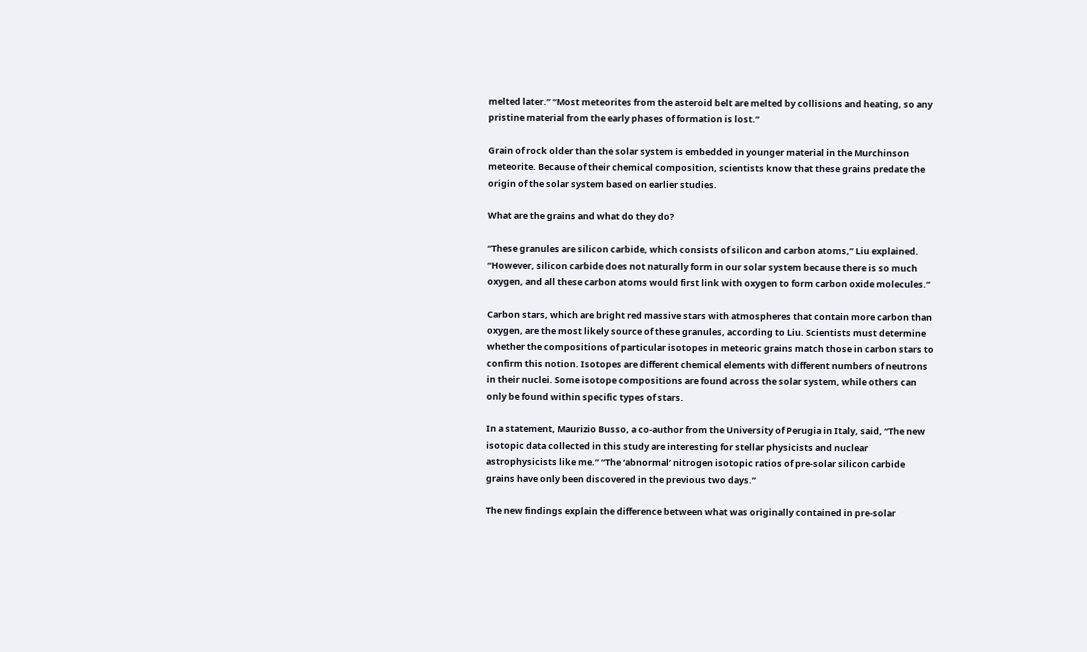melted later.” “Most meteorites from the asteroid belt are melted by collisions and heating, so any pristine material from the early phases of formation is lost.”

Grain of rock older than the solar system is embedded in younger material in the Murchinson meteorite. Because of their chemical composition, scientists know that these grains predate the origin of the solar system based on earlier studies.

What are the grains and what do they do?

“These granules are silicon carbide, which consists of silicon and carbon atoms,” Liu explained. “However, silicon carbide does not naturally form in our solar system because there is so much oxygen, and all these carbon atoms would first link with oxygen to form carbon oxide molecules.”

Carbon stars, which are bright red massive stars with atmospheres that contain more carbon than oxygen, are the most likely source of these granules, according to Liu. Scientists must determine whether the compositions of particular isotopes in meteoric grains match those in carbon stars to confirm this notion. Isotopes are different chemical elements with different numbers of neutrons in their nuclei. Some isotope compositions are found across the solar system, while others can only be found within specific types of stars.

In a statement, Maurizio Busso, a co-author from the University of Perugia in Italy, said, “The new isotopic data collected in this study are interesting for stellar physicists and nuclear astrophysicists like me.” “The ‘abnormal’ nitrogen isotopic ratios of pre-solar silicon carbide grains have only been discovered in the previous two days.”

The new findings explain the difference between what was originally contained in pre-solar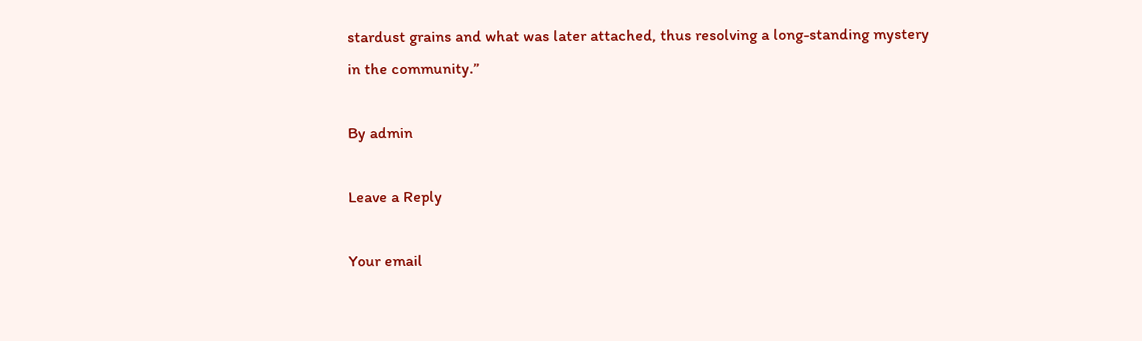stardust grains and what was later attached, thus resolving a long-standing mystery in the community.”

By admin

Leave a Reply

Your email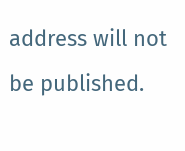address will not be published.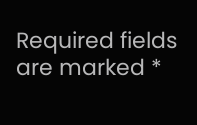Required fields are marked *